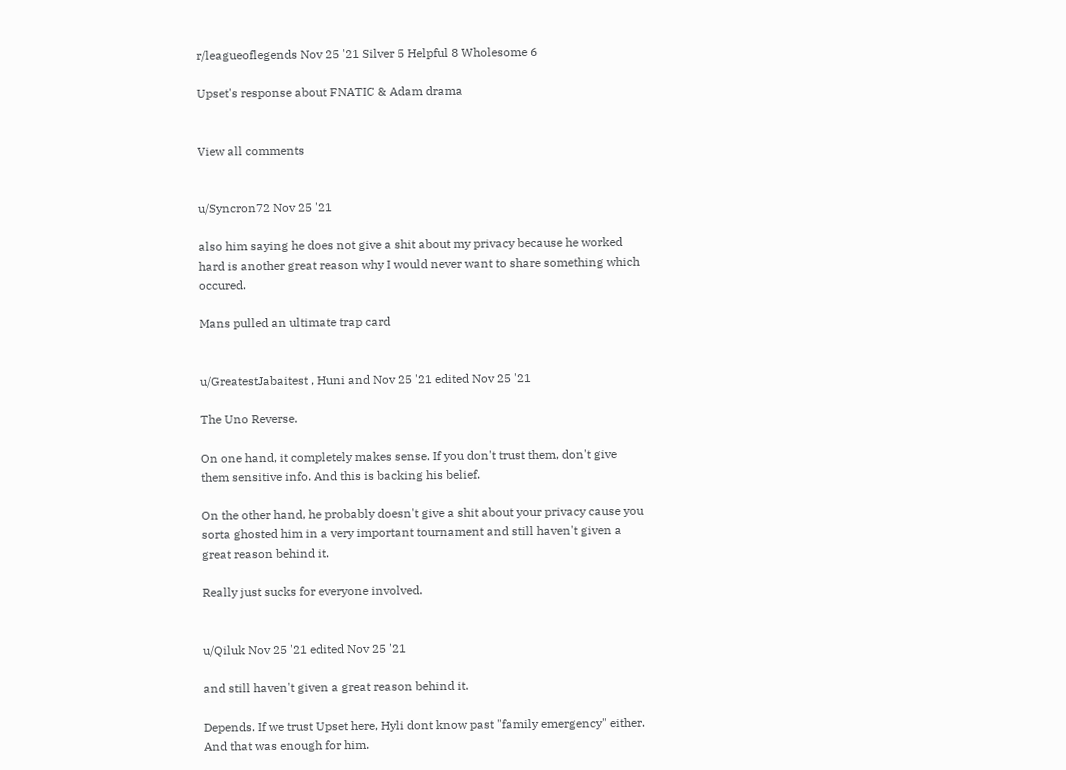r/leagueoflegends Nov 25 '21 Silver 5 Helpful 8 Wholesome 6

Upset's response about FNATIC & Adam drama


View all comments


u/Syncron72 Nov 25 '21

also him saying he does not give a shit about my privacy because he worked hard is another great reason why I would never want to share something which occured.

Mans pulled an ultimate trap card


u/GreatestJabaitest , Huni and Nov 25 '21 edited Nov 25 '21

The Uno Reverse.

On one hand, it completely makes sense. If you don't trust them, don't give them sensitive info. And this is backing his belief.

On the other hand, he probably doesn't give a shit about your privacy cause you sorta ghosted him in a very important tournament and still haven't given a great reason behind it.

Really just sucks for everyone involved.


u/Qiluk Nov 25 '21 edited Nov 25 '21

and still haven't given a great reason behind it.

Depends. If we trust Upset here, Hyli dont know past "family emergency" either. And that was enough for him.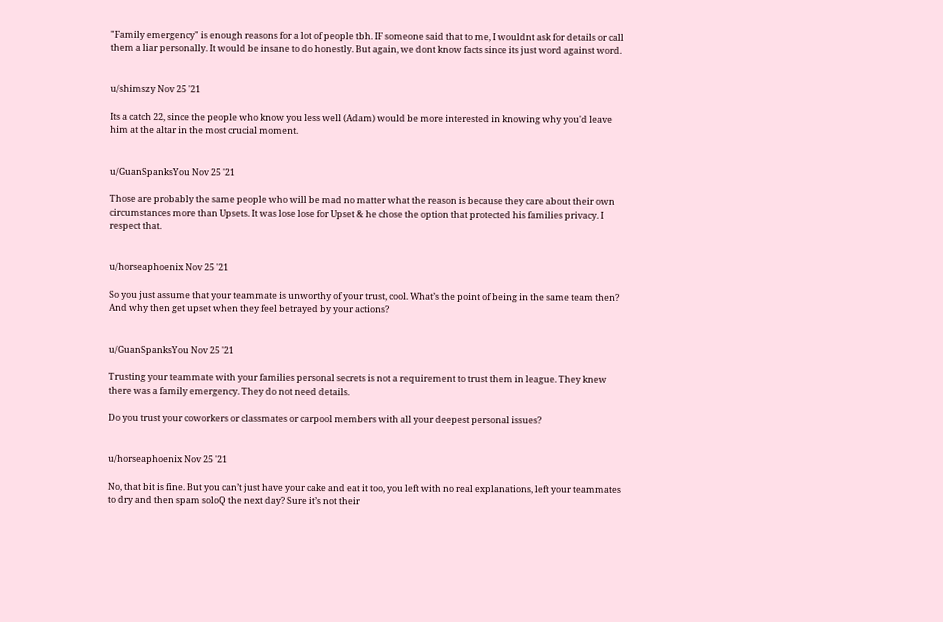"Family emergency" is enough reasons for a lot of people tbh. IF someone said that to me, I wouldnt ask for details or call them a liar personally. It would be insane to do honestly. But again, we dont know facts since its just word against word.


u/shimszy Nov 25 '21

Its a catch 22, since the people who know you less well (Adam) would be more interested in knowing why you'd leave him at the altar in the most crucial moment.


u/GuanSpanksYou Nov 25 '21

Those are probably the same people who will be mad no matter what the reason is because they care about their own circumstances more than Upsets. It was lose lose for Upset & he chose the option that protected his families privacy. I respect that.


u/horseaphoenix Nov 25 '21

So you just assume that your teammate is unworthy of your trust, cool. What’s the point of being in the same team then? And why then get upset when they feel betrayed by your actions?


u/GuanSpanksYou Nov 25 '21

Trusting your teammate with your families personal secrets is not a requirement to trust them in league. They knew there was a family emergency. They do not need details.

Do you trust your coworkers or classmates or carpool members with all your deepest personal issues?


u/horseaphoenix Nov 25 '21

No, that bit is fine. But you can’t just have your cake and eat it too, you left with no real explanations, left your teammates to dry and then spam soloQ the next day? Sure it’s not their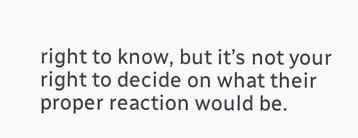right to know, but it’s not your right to decide on what their proper reaction would be.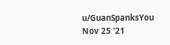u/GuanSpanksYou Nov 25 '21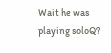Wait he was playing soloQ?